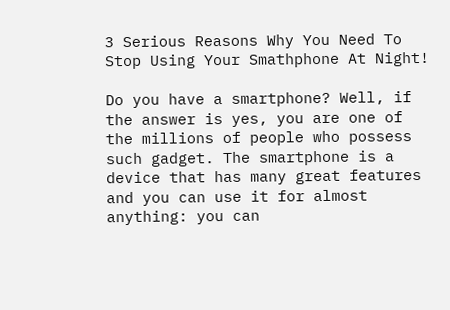3 Serious Reasons Why You Need To Stop Using Your Smathphone At Night!

Do you have a smartphone? Well, if the answer is yes, you are one of the millions of people who possess such gadget. The smartphone is a device that has many great features and you can use it for almost anything: you can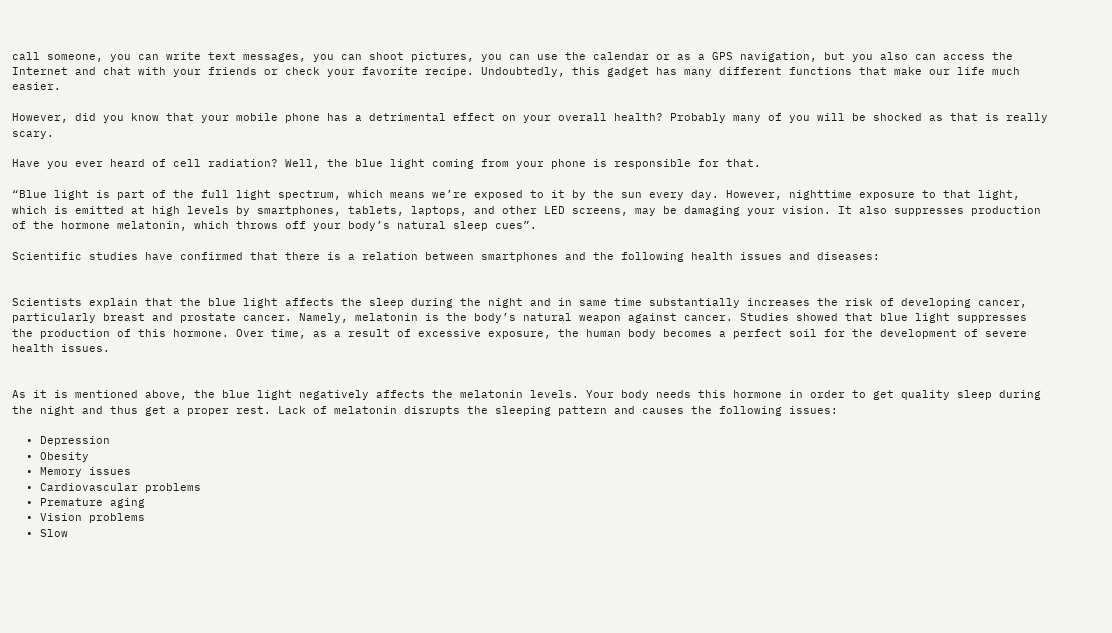call someone, you can write text messages, you can shoot pictures, you can use the calendar or as a GPS navigation, but you also can access the Internet and chat with your friends or check your favorite recipe. Undoubtedly, this gadget has many different functions that make our life much easier.

However, did you know that your mobile phone has a detrimental effect on your overall health? Probably many of you will be shocked as that is really scary.

Have you ever heard of cell radiation? Well, the blue light coming from your phone is responsible for that.

“Blue light is part of the full light spectrum, which means we’re exposed to it by the sun every day. However, nighttime exposure to that light, which is emitted at high levels by smartphones, tablets, laptops, and other LED screens, may be damaging your vision. It also suppresses production of the hormone melatonin, which throws off your body’s natural sleep cues”.

Scientific studies have confirmed that there is a relation between smartphones and the following health issues and diseases:


Scientists explain that the blue light affects the sleep during the night and in same time substantially increases the risk of developing cancer, particularly breast and prostate cancer. Namely, melatonin is the body’s natural weapon against cancer. Studies showed that blue light suppresses the production of this hormone. Over time, as a result of excessive exposure, the human body becomes a perfect soil for the development of severe health issues.


As it is mentioned above, the blue light negatively affects the melatonin levels. Your body needs this hormone in order to get quality sleep during the night and thus get a proper rest. Lack of melatonin disrupts the sleeping pattern and causes the following issues:

  • Depression
  • Obesity
  • Memory issues
  • Cardiovascular problems
  • Premature aging
  • Vision problems
  • Slow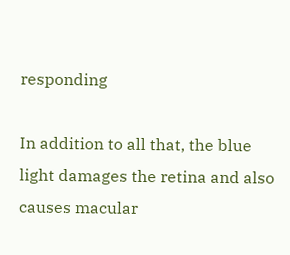responding

In addition to all that, the blue light damages the retina and also causes macular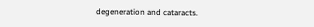degeneration and cataracts.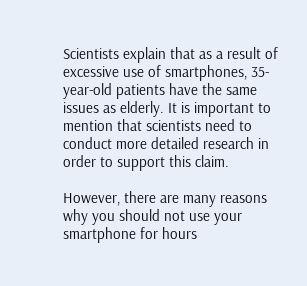Scientists explain that as a result of excessive use of smartphones, 35-year-old patients have the same issues as elderly. It is important to mention that scientists need to conduct more detailed research in order to support this claim.

However, there are many reasons why you should not use your smartphone for hours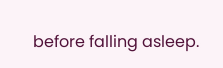before falling asleep.